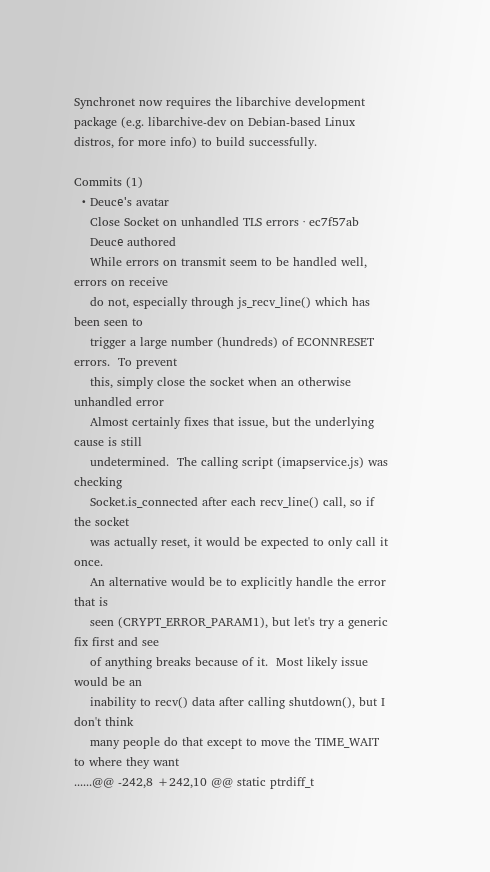Synchronet now requires the libarchive development package (e.g. libarchive-dev on Debian-based Linux distros, for more info) to build successfully.

Commits (1)
  • Deucе's avatar
    Close Socket on unhandled TLS errors · ec7f57ab
    Deucе authored
    While errors on transmit seem to be handled well, errors on receive
    do not, especially through js_recv_line() which has been seen to
    trigger a large number (hundreds) of ECONNRESET errors.  To prevent
    this, simply close the socket when an otherwise unhandled error
    Almost certainly fixes that issue, but the underlying cause is still
    undetermined.  The calling script (imapservice.js) was checking
    Socket.is_connected after each recv_line() call, so if the socket
    was actually reset, it would be expected to only call it once.
    An alternative would be to explicitly handle the error that is
    seen (CRYPT_ERROR_PARAM1), but let's try a generic fix first and see
    of anything breaks because of it.  Most likely issue would be an
    inability to recv() data after calling shutdown(), but I don't think
    many people do that except to move the TIME_WAIT to where they want
......@@ -242,8 +242,10 @@ static ptrdiff_t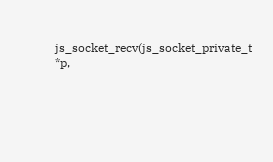js_socket_recv(js_socket_private_t *p,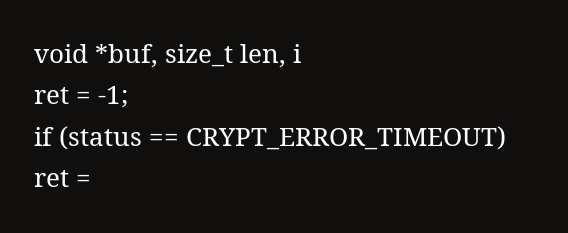void *buf, size_t len, i
ret = -1;
if (status == CRYPT_ERROR_TIMEOUT)
ret =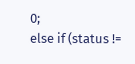0;
else if (status !=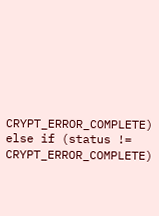CRYPT_ERROR_COMPLETE)
else if (status != CRYPT_ERROR_COMPLETE)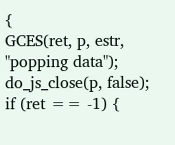{
GCES(ret, p, estr, "popping data");
do_js_close(p, false);
if (ret == -1) {